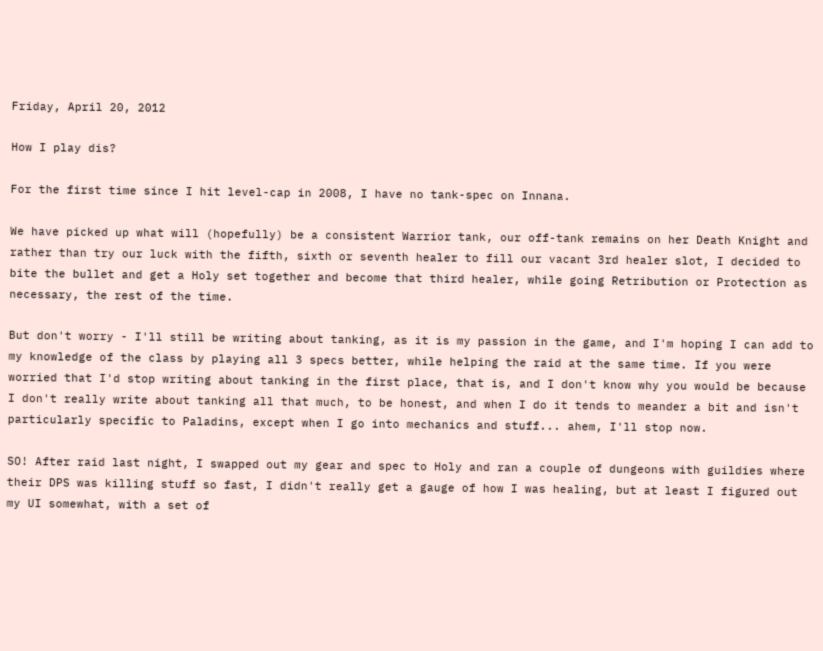Friday, April 20, 2012

How I play dis?

For the first time since I hit level-cap in 2008, I have no tank-spec on Innana.

We have picked up what will (hopefully) be a consistent Warrior tank, our off-tank remains on her Death Knight and rather than try our luck with the fifth, sixth or seventh healer to fill our vacant 3rd healer slot, I decided to bite the bullet and get a Holy set together and become that third healer, while going Retribution or Protection as necessary, the rest of the time.

But don't worry - I'll still be writing about tanking, as it is my passion in the game, and I'm hoping I can add to my knowledge of the class by playing all 3 specs better, while helping the raid at the same time. If you were worried that I'd stop writing about tanking in the first place, that is, and I don't know why you would be because I don't really write about tanking all that much, to be honest, and when I do it tends to meander a bit and isn't particularly specific to Paladins, except when I go into mechanics and stuff... ahem, I'll stop now.

SO! After raid last night, I swapped out my gear and spec to Holy and ran a couple of dungeons with guildies where their DPS was killing stuff so fast, I didn't really get a gauge of how I was healing, but at least I figured out my UI somewhat, with a set of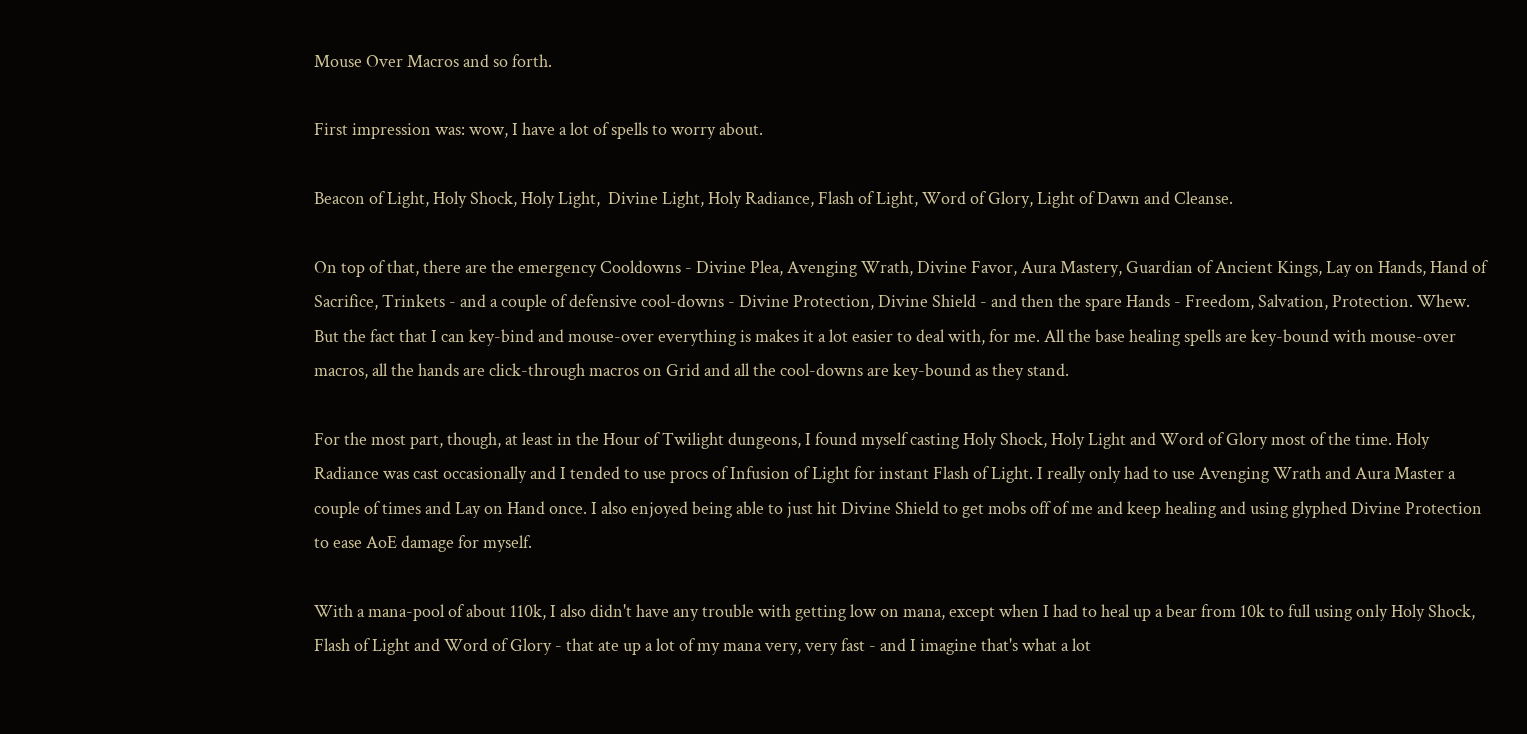Mouse Over Macros and so forth.

First impression was: wow, I have a lot of spells to worry about.

Beacon of Light, Holy Shock, Holy Light,  Divine Light, Holy Radiance, Flash of Light, Word of Glory, Light of Dawn and Cleanse.

On top of that, there are the emergency Cooldowns - Divine Plea, Avenging Wrath, Divine Favor, Aura Mastery, Guardian of Ancient Kings, Lay on Hands, Hand of Sacrifice, Trinkets - and a couple of defensive cool-downs - Divine Protection, Divine Shield - and then the spare Hands - Freedom, Salvation, Protection. Whew.
But the fact that I can key-bind and mouse-over everything is makes it a lot easier to deal with, for me. All the base healing spells are key-bound with mouse-over macros, all the hands are click-through macros on Grid and all the cool-downs are key-bound as they stand.

For the most part, though, at least in the Hour of Twilight dungeons, I found myself casting Holy Shock, Holy Light and Word of Glory most of the time. Holy Radiance was cast occasionally and I tended to use procs of Infusion of Light for instant Flash of Light. I really only had to use Avenging Wrath and Aura Master a couple of times and Lay on Hand once. I also enjoyed being able to just hit Divine Shield to get mobs off of me and keep healing and using glyphed Divine Protection to ease AoE damage for myself.

With a mana-pool of about 110k, I also didn't have any trouble with getting low on mana, except when I had to heal up a bear from 10k to full using only Holy Shock, Flash of Light and Word of Glory - that ate up a lot of my mana very, very fast - and I imagine that's what a lot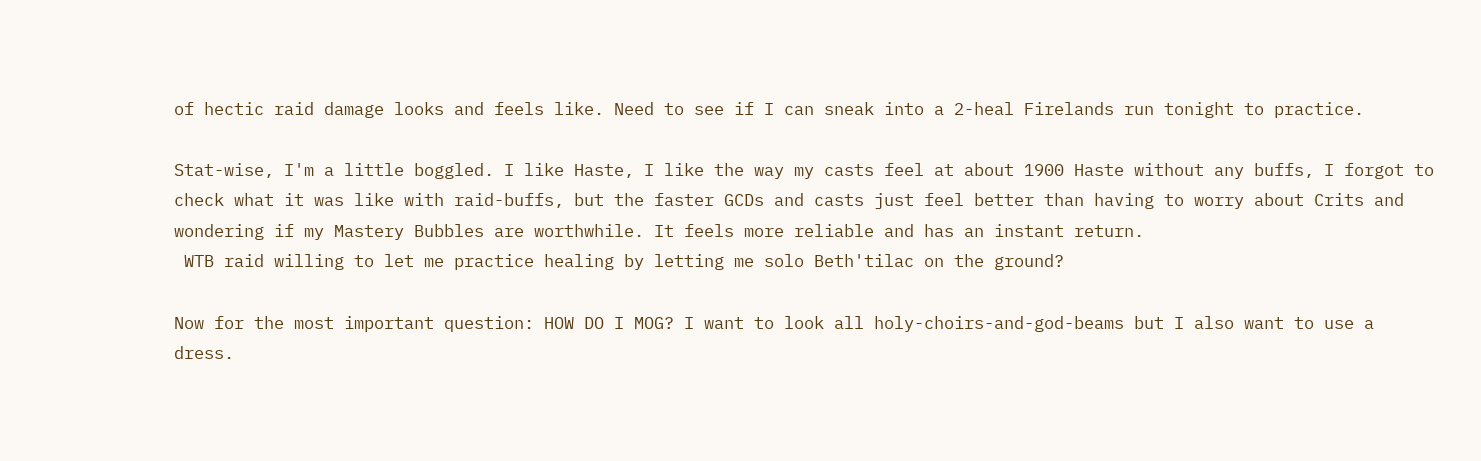of hectic raid damage looks and feels like. Need to see if I can sneak into a 2-heal Firelands run tonight to practice.

Stat-wise, I'm a little boggled. I like Haste, I like the way my casts feel at about 1900 Haste without any buffs, I forgot to check what it was like with raid-buffs, but the faster GCDs and casts just feel better than having to worry about Crits and wondering if my Mastery Bubbles are worthwhile. It feels more reliable and has an instant return.
 WTB raid willing to let me practice healing by letting me solo Beth'tilac on the ground?

Now for the most important question: HOW DO I MOG? I want to look all holy-choirs-and-god-beams but I also want to use a dress.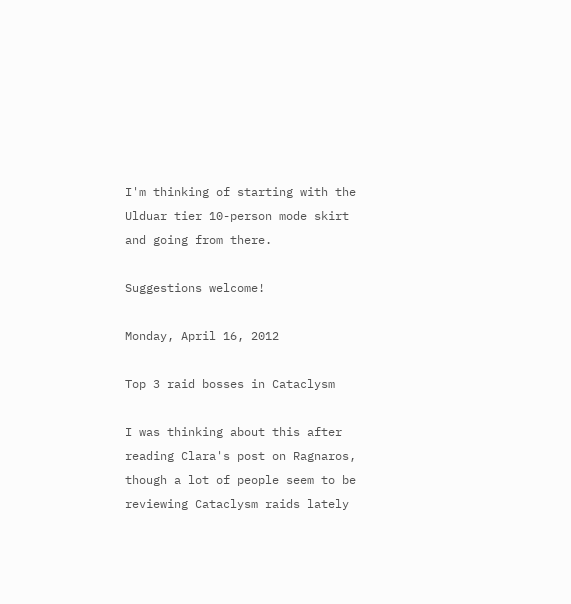I'm thinking of starting with the Ulduar tier 10-person mode skirt and going from there.

Suggestions welcome!

Monday, April 16, 2012

Top 3 raid bosses in Cataclysm

I was thinking about this after reading Clara's post on Ragnaros, though a lot of people seem to be reviewing Cataclysm raids lately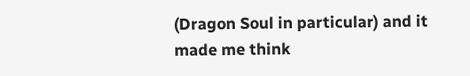(Dragon Soul in particular) and it made me think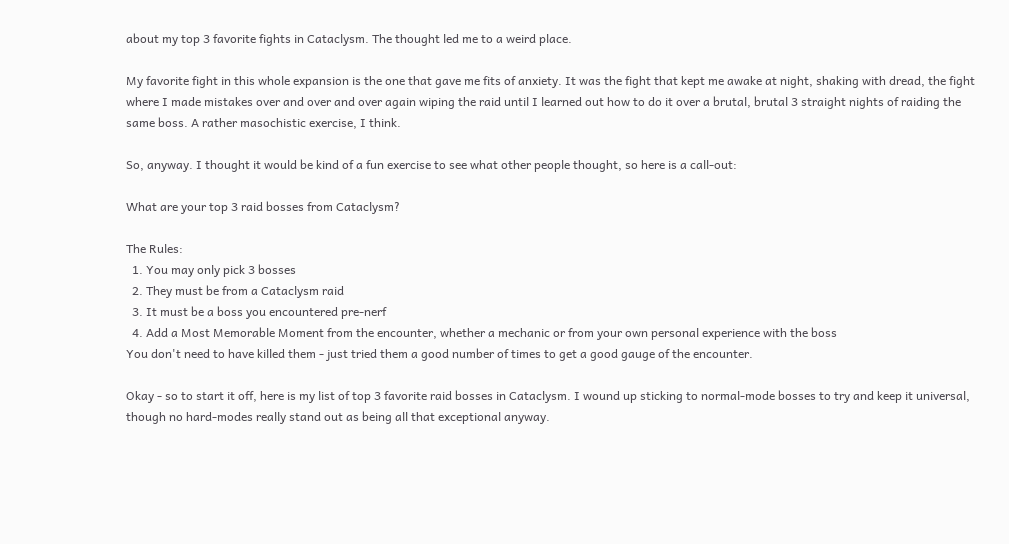about my top 3 favorite fights in Cataclysm. The thought led me to a weird place.

My favorite fight in this whole expansion is the one that gave me fits of anxiety. It was the fight that kept me awake at night, shaking with dread, the fight where I made mistakes over and over and over again wiping the raid until I learned out how to do it over a brutal, brutal 3 straight nights of raiding the same boss. A rather masochistic exercise, I think.

So, anyway. I thought it would be kind of a fun exercise to see what other people thought, so here is a call-out:

What are your top 3 raid bosses from Cataclysm?

The Rules:
  1. You may only pick 3 bosses
  2. They must be from a Cataclysm raid
  3. It must be a boss you encountered pre-nerf
  4. Add a Most Memorable Moment from the encounter, whether a mechanic or from your own personal experience with the boss
You don't need to have killed them - just tried them a good number of times to get a good gauge of the encounter.

Okay - so to start it off, here is my list of top 3 favorite raid bosses in Cataclysm. I wound up sticking to normal-mode bosses to try and keep it universal, though no hard-modes really stand out as being all that exceptional anyway.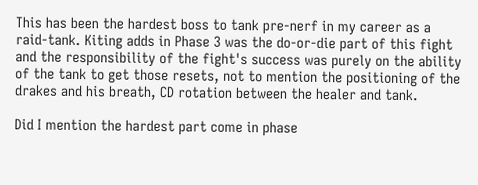This has been the hardest boss to tank pre-nerf in my career as a raid-tank. Kiting adds in Phase 3 was the do-or-die part of this fight and the responsibility of the fight's success was purely on the ability of the tank to get those resets, not to mention the positioning of the drakes and his breath, CD rotation between the healer and tank.

Did I mention the hardest part come in phase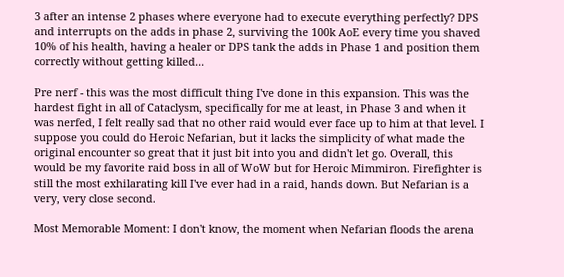3 after an intense 2 phases where everyone had to execute everything perfectly? DPS and interrupts on the adds in phase 2, surviving the 100k AoE every time you shaved 10% of his health, having a healer or DPS tank the adds in Phase 1 and position them correctly without getting killed...

Pre nerf - this was the most difficult thing I've done in this expansion. This was the hardest fight in all of Cataclysm, specifically for me at least, in Phase 3 and when it was nerfed, I felt really sad that no other raid would ever face up to him at that level. I suppose you could do Heroic Nefarian, but it lacks the simplicity of what made the original encounter so great that it just bit into you and didn't let go. Overall, this would be my favorite raid boss in all of WoW but for Heroic Mimmiron. Firefighter is still the most exhilarating kill I've ever had in a raid, hands down. But Nefarian is a very, very close second.

Most Memorable Moment: I don't know, the moment when Nefarian floods the arena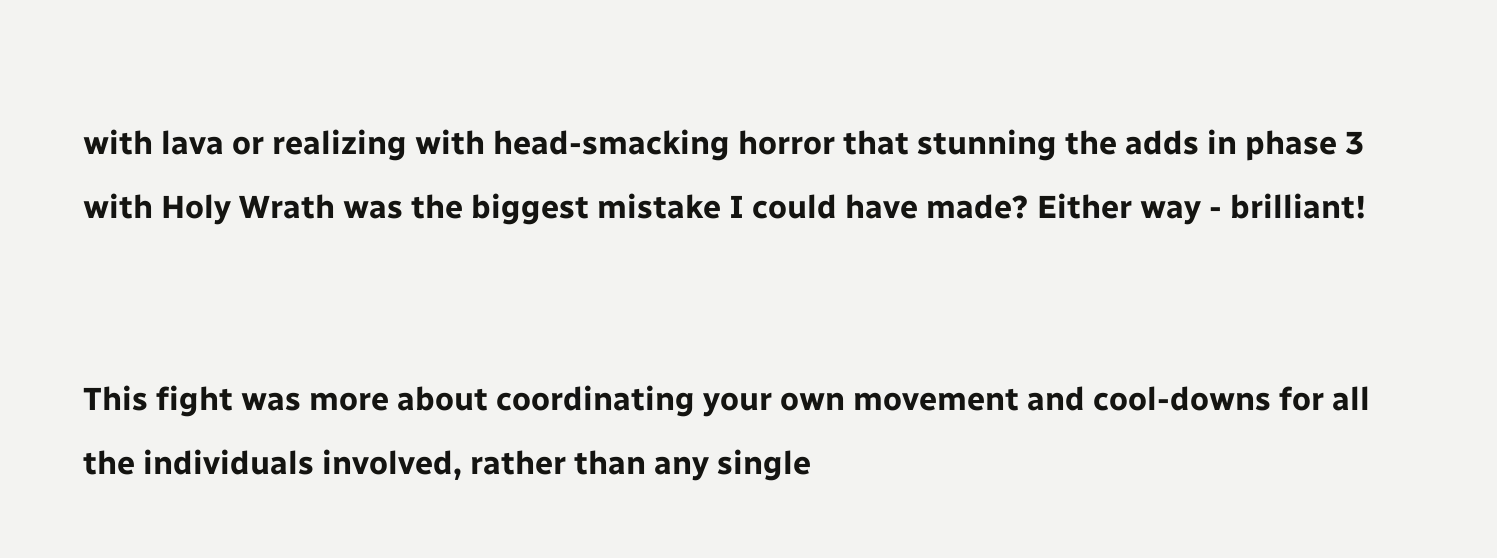with lava or realizing with head-smacking horror that stunning the adds in phase 3 with Holy Wrath was the biggest mistake I could have made? Either way - brilliant!


This fight was more about coordinating your own movement and cool-downs for all the individuals involved, rather than any single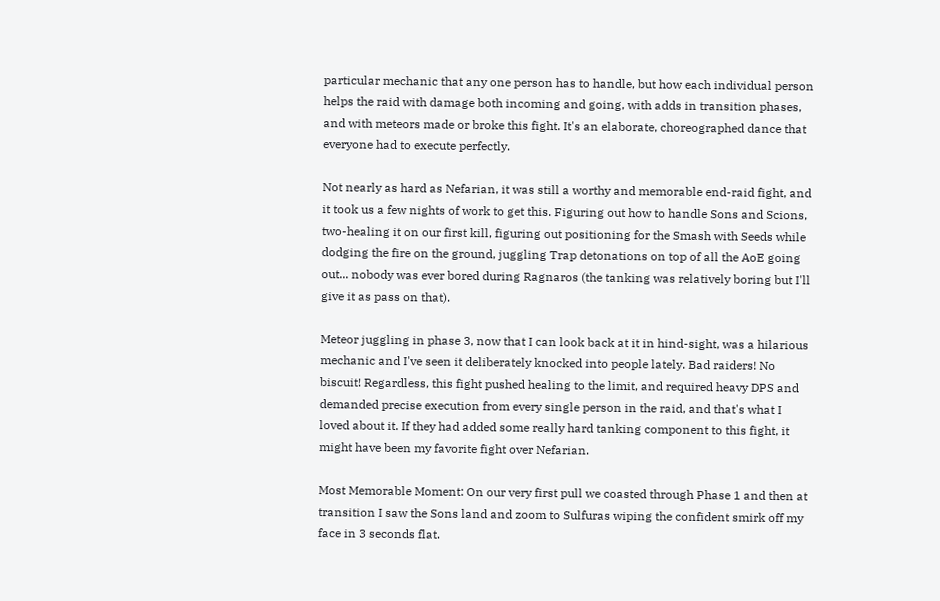particular mechanic that any one person has to handle, but how each individual person helps the raid with damage both incoming and going, with adds in transition phases, and with meteors made or broke this fight. It's an elaborate, choreographed dance that everyone had to execute perfectly.

Not nearly as hard as Nefarian, it was still a worthy and memorable end-raid fight, and it took us a few nights of work to get this. Figuring out how to handle Sons and Scions, two-healing it on our first kill, figuring out positioning for the Smash with Seeds while dodging the fire on the ground, juggling Trap detonations on top of all the AoE going out... nobody was ever bored during Ragnaros (the tanking was relatively boring but I'll give it as pass on that).

Meteor juggling in phase 3, now that I can look back at it in hind-sight, was a hilarious mechanic and I've seen it deliberately knocked into people lately. Bad raiders! No biscuit! Regardless, this fight pushed healing to the limit, and required heavy DPS and demanded precise execution from every single person in the raid, and that's what I loved about it. If they had added some really hard tanking component to this fight, it might have been my favorite fight over Nefarian.

Most Memorable Moment: On our very first pull we coasted through Phase 1 and then at transition I saw the Sons land and zoom to Sulfuras wiping the confident smirk off my face in 3 seconds flat.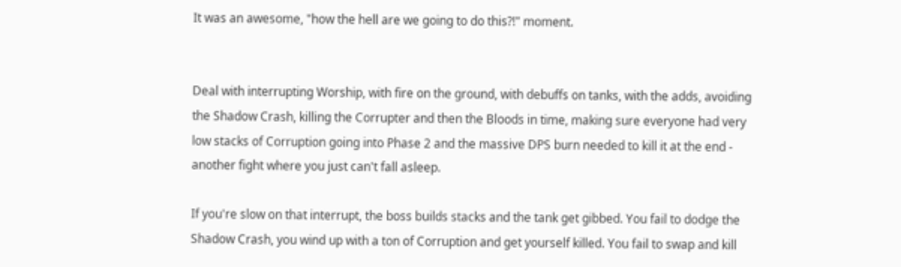It was an awesome, "how the hell are we going to do this?!" moment.


Deal with interrupting Worship, with fire on the ground, with debuffs on tanks, with the adds, avoiding the Shadow Crash, killing the Corrupter and then the Bloods in time, making sure everyone had very low stacks of Corruption going into Phase 2 and the massive DPS burn needed to kill it at the end - another fight where you just can't fall asleep.

If you're slow on that interrupt, the boss builds stacks and the tank get gibbed. You fail to dodge the Shadow Crash, you wind up with a ton of Corruption and get yourself killed. You fail to swap and kill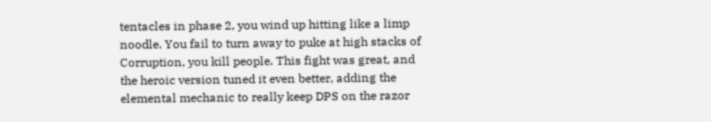tentacles in phase 2, you wind up hitting like a limp noodle. You fail to turn away to puke at high stacks of Corruption, you kill people. This fight was great, and the heroic version tuned it even better, adding the elemental mechanic to really keep DPS on the razor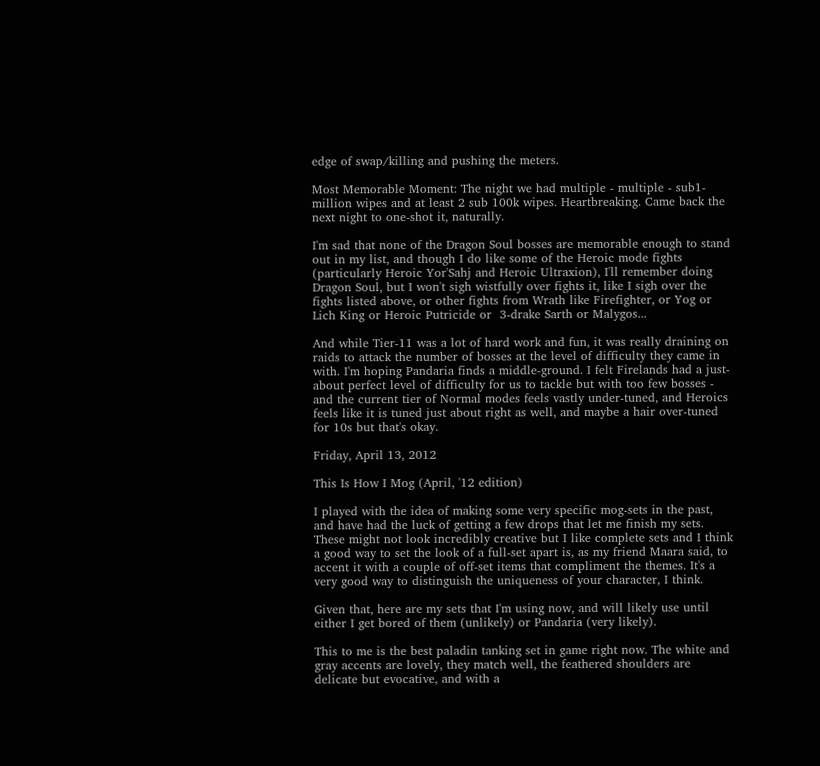edge of swap/killing and pushing the meters.

Most Memorable Moment: The night we had multiple - multiple - sub1-million wipes and at least 2 sub 100k wipes. Heartbreaking. Came back the next night to one-shot it, naturally.

I'm sad that none of the Dragon Soul bosses are memorable enough to stand out in my list, and though I do like some of the Heroic mode fights (particularly Heroic Yor'Sahj and Heroic Ultraxion), I'll remember doing Dragon Soul, but I won't sigh wistfully over fights it, like I sigh over the fights listed above, or other fights from Wrath like Firefighter, or Yog or Lich King or Heroic Putricide or  3-drake Sarth or Malygos...

And while Tier-11 was a lot of hard work and fun, it was really draining on raids to attack the number of bosses at the level of difficulty they came in with. I'm hoping Pandaria finds a middle-ground. I felt Firelands had a just-about perfect level of difficulty for us to tackle but with too few bosses - and the current tier of Normal modes feels vastly under-tuned, and Heroics feels like it is tuned just about right as well, and maybe a hair over-tuned for 10s but that's okay.

Friday, April 13, 2012

This Is How I Mog (April, '12 edition)

I played with the idea of making some very specific mog-sets in the past, and have had the luck of getting a few drops that let me finish my sets. These might not look incredibly creative but I like complete sets and I think a good way to set the look of a full-set apart is, as my friend Maara said, to accent it with a couple of off-set items that compliment the themes. It's a very good way to distinguish the uniqueness of your character, I think.

Given that, here are my sets that I'm using now, and will likely use until either I get bored of them (unlikely) or Pandaria (very likely).

This to me is the best paladin tanking set in game right now. The white and gray accents are lovely, they match well, the feathered shoulders are delicate but evocative, and with a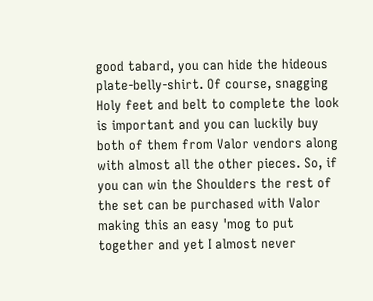good tabard, you can hide the hideous plate-belly-shirt. Of course, snagging Holy feet and belt to complete the look is important and you can luckily buy both of them from Valor vendors along with almost all the other pieces. So, if you can win the Shoulders the rest of the set can be purchased with Valor making this an easy 'mog to put together and yet I almost never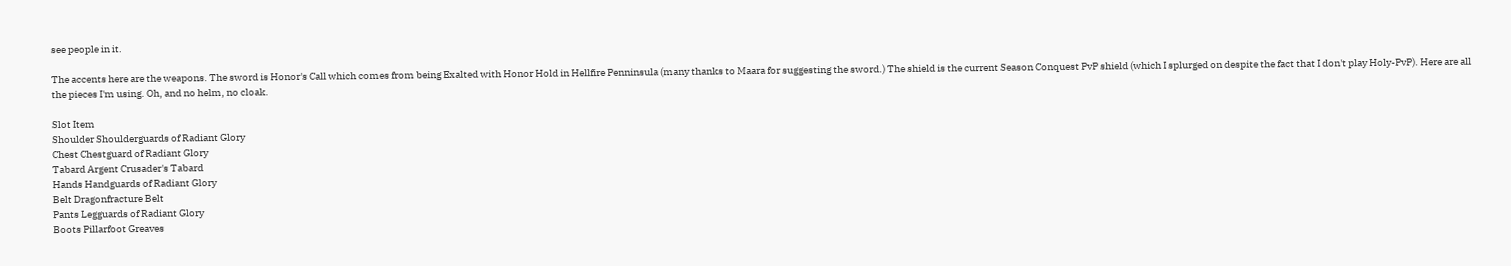see people in it.

The accents here are the weapons. The sword is Honor's Call which comes from being Exalted with Honor Hold in Hellfire Penninsula (many thanks to Maara for suggesting the sword.) The shield is the current Season Conquest PvP shield (which I splurged on despite the fact that I don't play Holy-PvP). Here are all the pieces I'm using. Oh, and no helm, no cloak.

Slot Item
Shoulder Shoulderguards of Radiant Glory
Chest Chestguard of Radiant Glory
Tabard Argent Crusader's Tabard
Hands Handguards of Radiant Glory
Belt Dragonfracture Belt
Pants Legguards of Radiant Glory
Boots Pillarfoot Greaves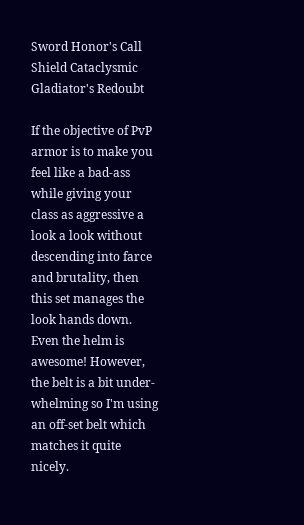Sword Honor's Call
Shield Cataclysmic Gladiator's Redoubt

If the objective of PvP armor is to make you feel like a bad-ass while giving your class as aggressive a look a look without descending into farce and brutality, then this set manages the look hands down. Even the helm is awesome! However, the belt is a bit under-whelming so I'm using an off-set belt which matches it quite nicely.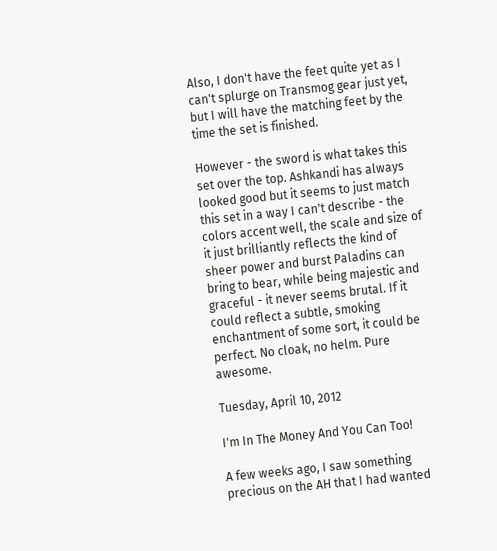Also, I don't have the feet quite yet as I can't splurge on Transmog gear just yet, but I will have the matching feet by the time the set is finished.

However - the sword is what takes this set over the top. Ashkandi has always looked good but it seems to just match this set in a way I can't describe - the colors accent well, the scale and size of it just brilliantly reflects the kind of sheer power and burst Paladins can bring to bear, while being majestic and graceful - it never seems brutal. If it could reflect a subtle, smoking enchantment of some sort, it could be perfect. No cloak, no helm. Pure awesome.

Tuesday, April 10, 2012

I'm In The Money And You Can Too!

A few weeks ago, I saw something precious on the AH that I had wanted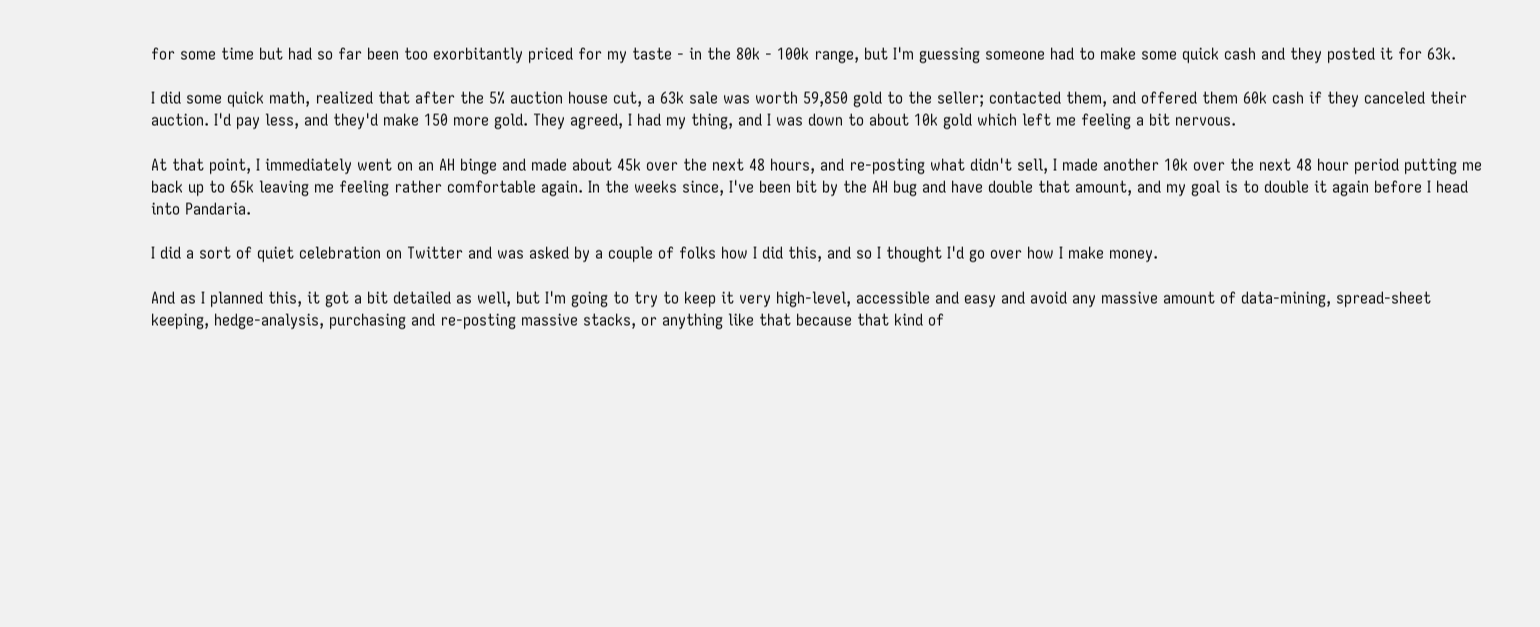for some time but had so far been too exorbitantly priced for my taste - in the 80k - 100k range, but I'm guessing someone had to make some quick cash and they posted it for 63k.

I did some quick math, realized that after the 5% auction house cut, a 63k sale was worth 59,850 gold to the seller; contacted them, and offered them 60k cash if they canceled their auction. I'd pay less, and they'd make 150 more gold. They agreed, I had my thing, and I was down to about 10k gold which left me feeling a bit nervous.

At that point, I immediately went on an AH binge and made about 45k over the next 48 hours, and re-posting what didn't sell, I made another 10k over the next 48 hour period putting me back up to 65k leaving me feeling rather comfortable again. In the weeks since, I've been bit by the AH bug and have double that amount, and my goal is to double it again before I head into Pandaria.

I did a sort of quiet celebration on Twitter and was asked by a couple of folks how I did this, and so I thought I'd go over how I make money.

And as I planned this, it got a bit detailed as well, but I'm going to try to keep it very high-level, accessible and easy and avoid any massive amount of data-mining, spread-sheet keeping, hedge-analysis, purchasing and re-posting massive stacks, or anything like that because that kind of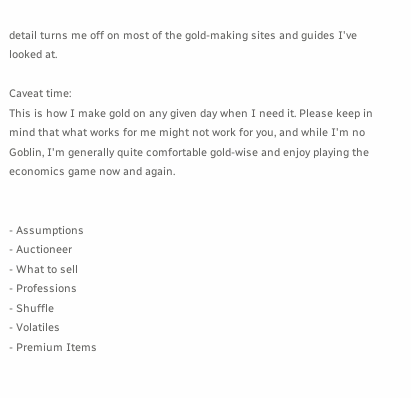detail turns me off on most of the gold-making sites and guides I've looked at.

Caveat time:
This is how I make gold on any given day when I need it. Please keep in mind that what works for me might not work for you, and while I'm no Goblin, I'm generally quite comfortable gold-wise and enjoy playing the economics game now and again.


- Assumptions
- Auctioneer
- What to sell
- Professions
- Shuffle
- Volatiles
- Premium Items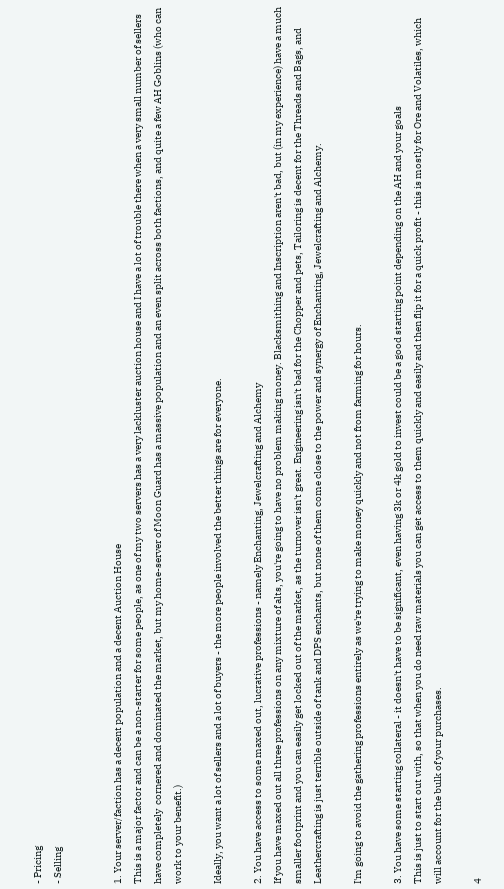- Pricing
- Selling


1. Your server/faction has a decent population and a decent Auction House
This is a major factor and can be a non-starter for some people, as one of my two servers has a very lackluster auction house and I have a lot of trouble there when a very small number of sellers have completely  cornered and dominated the market, but my home-server of Moon Guard has a massive population and an even split across both factions, and quite a few AH Goblins (who can work to your benefit.)

Ideally, you want a lot of sellers and a lot of buyers - the more people involved the better things are for everyone.

2. You have access to some maxed out, lucrative professions - namely Enchanting, Jewelcrafting and Alchemy
If you have maxed out all three professions on any mixture of alts, you're going to have no problem making money. Blacksmithing and Inscription aren't bad, but (in my experience) have a much smaller footprint and you can easily get locked out of the market, as the turnover isn't great. Engineering isn't bad for the Chopper and pets, Tailoring is decent for the Threads and Bags, and Leathercrafting is just terrible outside of tank and DPS enchants, but none of them come close to the power and synergy of Enchanting, Jewelcrafting and Alchemy.

I'm going to avoid the gathering professions entirely as we're trying to make money quickly and not from farming for hours.

3. You have some starting collateral - it doesn't have to be significant, even having 3k or 4k gold to invest could be a good starting point depending on the AH and your goals
This is just to start out with, so that when you do need raw materials you can get access to them quickly and easily and then flip it for a quick profit - this is mostly for Ore and Volatiles, which will account for the bulk of your purchases.

4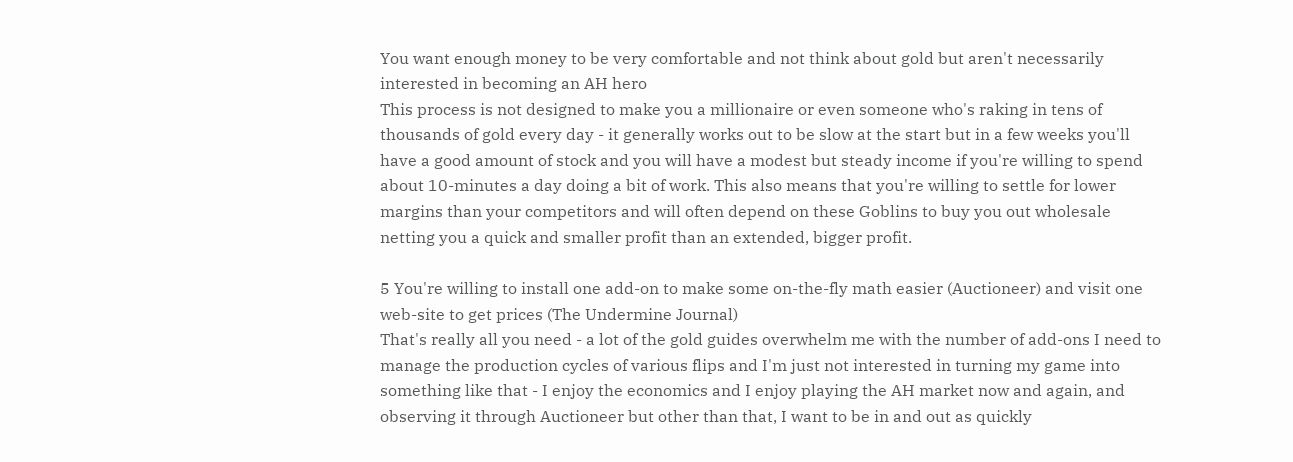You want enough money to be very comfortable and not think about gold but aren't necessarily interested in becoming an AH hero
This process is not designed to make you a millionaire or even someone who's raking in tens of thousands of gold every day - it generally works out to be slow at the start but in a few weeks you'll have a good amount of stock and you will have a modest but steady income if you're willing to spend about 10-minutes a day doing a bit of work. This also means that you're willing to settle for lower margins than your competitors and will often depend on these Goblins to buy you out wholesale netting you a quick and smaller profit than an extended, bigger profit.

5 You're willing to install one add-on to make some on-the-fly math easier (Auctioneer) and visit one web-site to get prices (The Undermine Journal)
That's really all you need - a lot of the gold guides overwhelm me with the number of add-ons I need to manage the production cycles of various flips and I'm just not interested in turning my game into something like that - I enjoy the economics and I enjoy playing the AH market now and again, and observing it through Auctioneer but other than that, I want to be in and out as quickly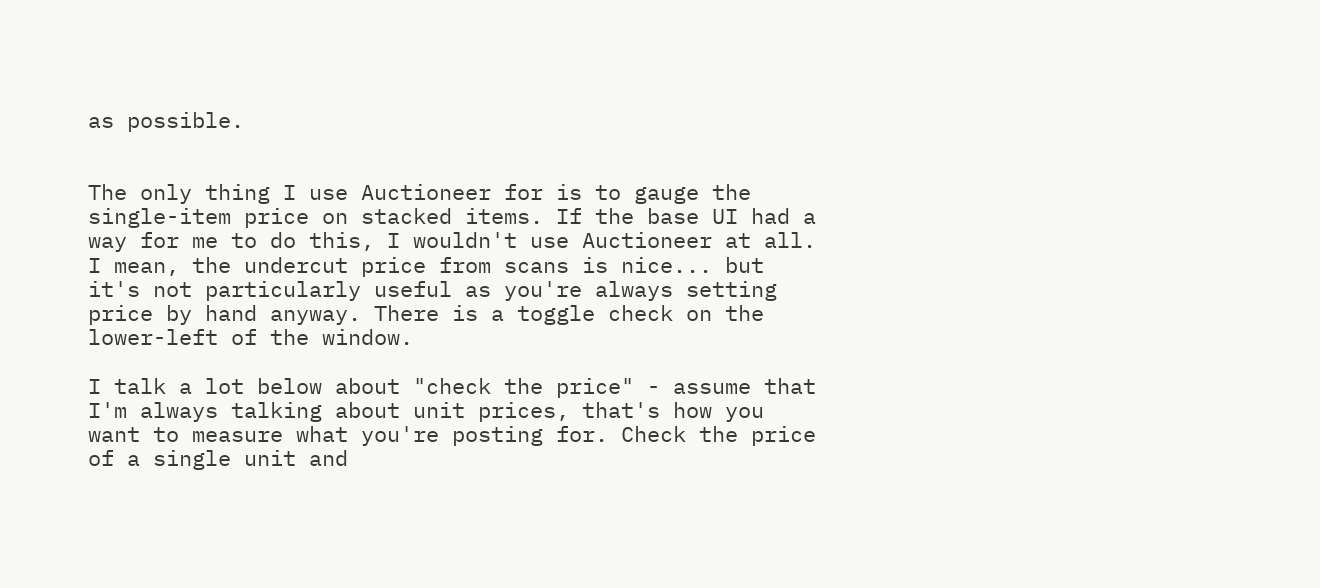as possible.


The only thing I use Auctioneer for is to gauge the single-item price on stacked items. If the base UI had a way for me to do this, I wouldn't use Auctioneer at all. I mean, the undercut price from scans is nice... but it's not particularly useful as you're always setting price by hand anyway. There is a toggle check on the lower-left of the window.

I talk a lot below about "check the price" - assume that I'm always talking about unit prices, that's how you want to measure what you're posting for. Check the price of a single unit and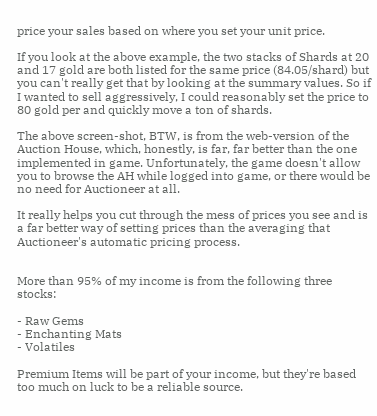price your sales based on where you set your unit price.

If you look at the above example, the two stacks of Shards at 20 and 17 gold are both listed for the same price (84.05/shard) but you can't really get that by looking at the summary values. So if I wanted to sell aggressively, I could reasonably set the price to 80 gold per and quickly move a ton of shards.

The above screen-shot, BTW, is from the web-version of the Auction House, which, honestly, is far, far better than the one implemented in game. Unfortunately, the game doesn't allow you to browse the AH while logged into game, or there would be no need for Auctioneer at all.

It really helps you cut through the mess of prices you see and is a far better way of setting prices than the averaging that Auctioneer's automatic pricing process.


More than 95% of my income is from the following three stocks:

- Raw Gems
- Enchanting Mats
- Volatiles

Premium Items will be part of your income, but they're based too much on luck to be a reliable source.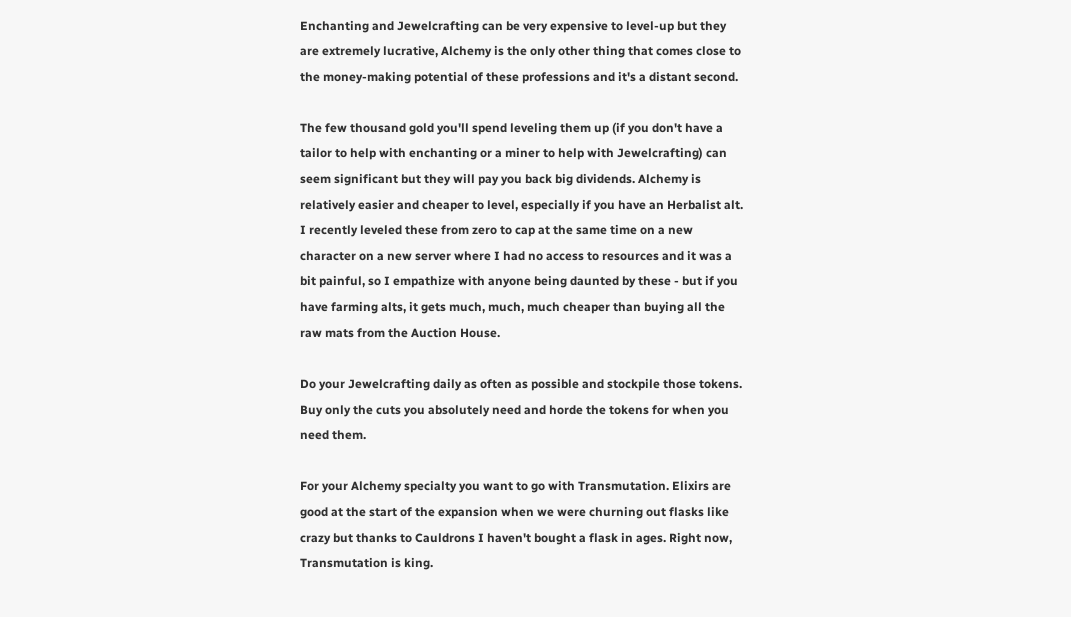Enchanting and Jewelcrafting can be very expensive to level-up but they are extremely lucrative, Alchemy is the only other thing that comes close to the money-making potential of these professions and it's a distant second.

The few thousand gold you'll spend leveling them up (if you don't have a tailor to help with enchanting or a miner to help with Jewelcrafting) can seem significant but they will pay you back big dividends. Alchemy is relatively easier and cheaper to level, especially if you have an Herbalist alt. I recently leveled these from zero to cap at the same time on a new character on a new server where I had no access to resources and it was a bit painful, so I empathize with anyone being daunted by these - but if you have farming alts, it gets much, much, much cheaper than buying all the raw mats from the Auction House.

Do your Jewelcrafting daily as often as possible and stockpile those tokens. Buy only the cuts you absolutely need and horde the tokens for when you need them.

For your Alchemy specialty you want to go with Transmutation. Elixirs are good at the start of the expansion when we were churning out flasks like crazy but thanks to Cauldrons I haven't bought a flask in ages. Right now, Transmutation is king.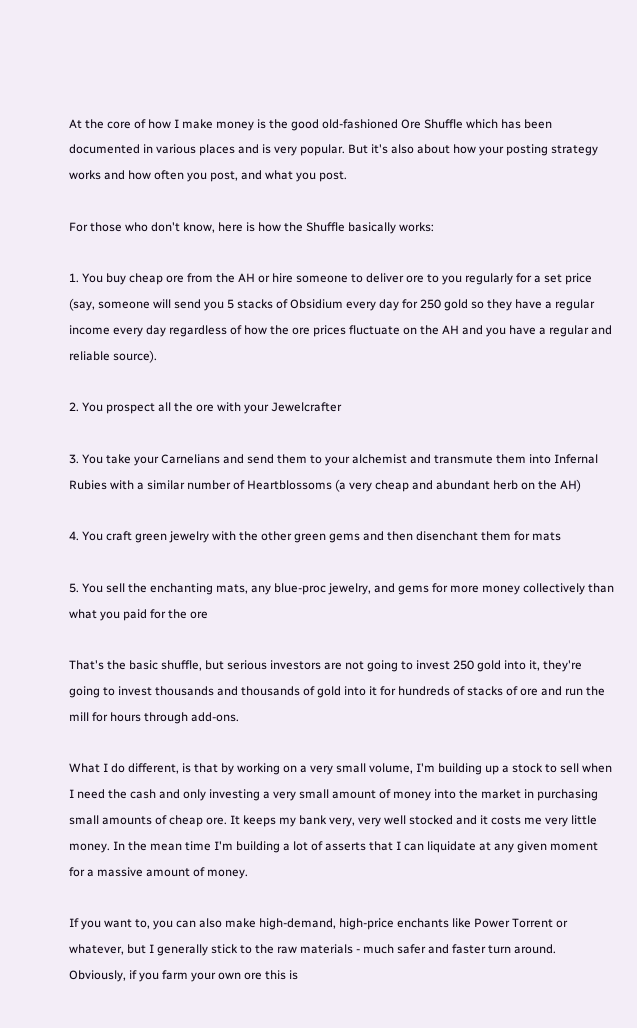At the core of how I make money is the good old-fashioned Ore Shuffle which has been documented in various places and is very popular. But it's also about how your posting strategy works and how often you post, and what you post.

For those who don't know, here is how the Shuffle basically works:

1. You buy cheap ore from the AH or hire someone to deliver ore to you regularly for a set price (say, someone will send you 5 stacks of Obsidium every day for 250 gold so they have a regular income every day regardless of how the ore prices fluctuate on the AH and you have a regular and reliable source).

2. You prospect all the ore with your Jewelcrafter

3. You take your Carnelians and send them to your alchemist and transmute them into Infernal Rubies with a similar number of Heartblossoms (a very cheap and abundant herb on the AH)

4. You craft green jewelry with the other green gems and then disenchant them for mats

5. You sell the enchanting mats, any blue-proc jewelry, and gems for more money collectively than what you paid for the ore

That's the basic shuffle, but serious investors are not going to invest 250 gold into it, they're going to invest thousands and thousands of gold into it for hundreds of stacks of ore and run the mill for hours through add-ons.

What I do different, is that by working on a very small volume, I'm building up a stock to sell when I need the cash and only investing a very small amount of money into the market in purchasing small amounts of cheap ore. It keeps my bank very, very well stocked and it costs me very little money. In the mean time I'm building a lot of asserts that I can liquidate at any given moment for a massive amount of money.

If you want to, you can also make high-demand, high-price enchants like Power Torrent or whatever, but I generally stick to the raw materials - much safer and faster turn around. Obviously, if you farm your own ore this is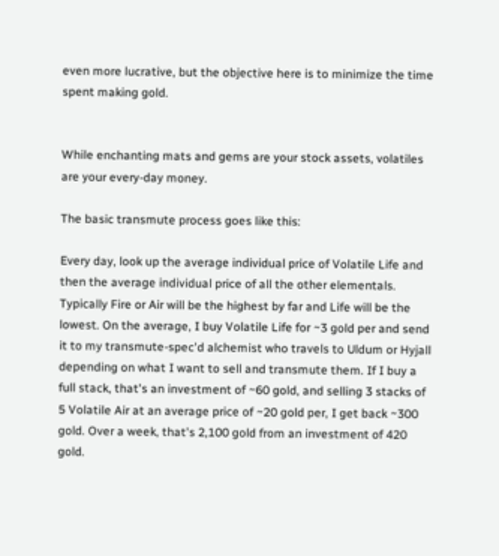even more lucrative, but the objective here is to minimize the time spent making gold.


While enchanting mats and gems are your stock assets, volatiles are your every-day money.

The basic transmute process goes like this:

Every day, look up the average individual price of Volatile Life and then the average individual price of all the other elementals. Typically Fire or Air will be the highest by far and Life will be the lowest. On the average, I buy Volatile Life for ~3 gold per and send it to my transmute-spec'd alchemist who travels to Uldum or Hyjall depending on what I want to sell and transmute them. If I buy a full stack, that's an investment of ~60 gold, and selling 3 stacks of 5 Volatile Air at an average price of ~20 gold per, I get back ~300 gold. Over a week, that's 2,100 gold from an investment of 420 gold.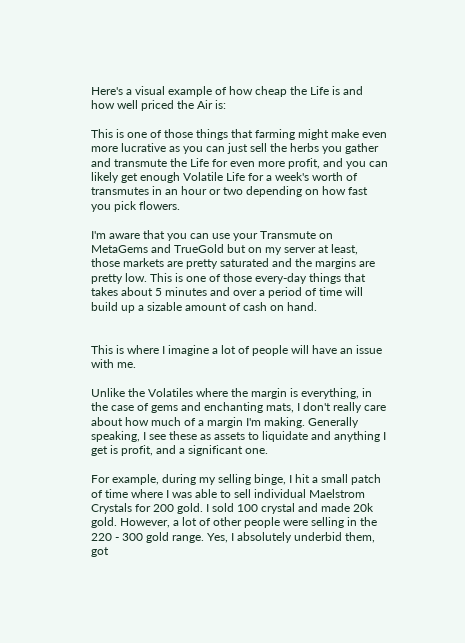Here's a visual example of how cheap the Life is and how well priced the Air is:

This is one of those things that farming might make even more lucrative as you can just sell the herbs you gather and transmute the Life for even more profit, and you can likely get enough Volatile Life for a week's worth of transmutes in an hour or two depending on how fast you pick flowers.

I'm aware that you can use your Transmute on MetaGems and TrueGold but on my server at least, those markets are pretty saturated and the margins are pretty low. This is one of those every-day things that takes about 5 minutes and over a period of time will build up a sizable amount of cash on hand.


This is where I imagine a lot of people will have an issue with me.

Unlike the Volatiles where the margin is everything, in the case of gems and enchanting mats, I don't really care about how much of a margin I'm making. Generally speaking, I see these as assets to liquidate and anything I get is profit, and a significant one.

For example, during my selling binge, I hit a small patch of time where I was able to sell individual Maelstrom Crystals for 200 gold. I sold 100 crystal and made 20k gold. However, a lot of other people were selling in the 220 - 300 gold range. Yes, I absolutely underbid them, got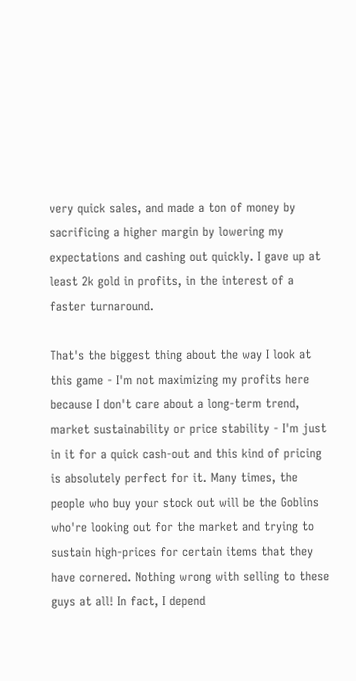very quick sales, and made a ton of money by sacrificing a higher margin by lowering my expectations and cashing out quickly. I gave up at least 2k gold in profits, in the interest of a faster turnaround.

That's the biggest thing about the way I look at this game - I'm not maximizing my profits here because I don't care about a long-term trend, market sustainability or price stability - I'm just in it for a quick cash-out and this kind of pricing is absolutely perfect for it. Many times, the people who buy your stock out will be the Goblins who're looking out for the market and trying to sustain high-prices for certain items that they have cornered. Nothing wrong with selling to these guys at all! In fact, I depend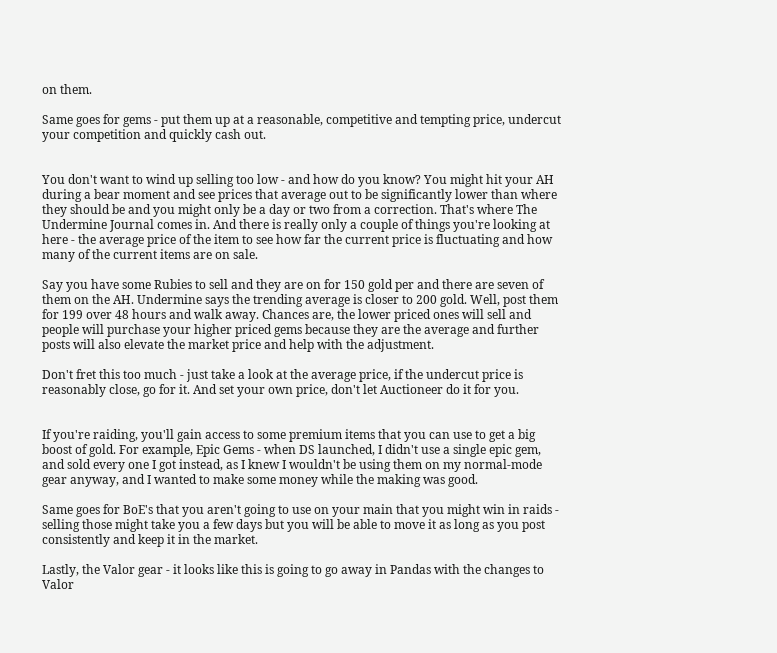on them.

Same goes for gems - put them up at a reasonable, competitive and tempting price, undercut your competition and quickly cash out.


You don't want to wind up selling too low - and how do you know? You might hit your AH during a bear moment and see prices that average out to be significantly lower than where they should be and you might only be a day or two from a correction. That's where The Undermine Journal comes in. And there is really only a couple of things you're looking at here - the average price of the item to see how far the current price is fluctuating and how many of the current items are on sale.

Say you have some Rubies to sell and they are on for 150 gold per and there are seven of them on the AH. Undermine says the trending average is closer to 200 gold. Well, post them for 199 over 48 hours and walk away. Chances are, the lower priced ones will sell and people will purchase your higher priced gems because they are the average and further posts will also elevate the market price and help with the adjustment.

Don't fret this too much - just take a look at the average price, if the undercut price is reasonably close, go for it. And set your own price, don't let Auctioneer do it for you.


If you're raiding, you'll gain access to some premium items that you can use to get a big boost of gold. For example, Epic Gems - when DS launched, I didn't use a single epic gem, and sold every one I got instead, as I knew I wouldn't be using them on my normal-mode gear anyway, and I wanted to make some money while the making was good.

Same goes for BoE's that you aren't going to use on your main that you might win in raids - selling those might take you a few days but you will be able to move it as long as you post consistently and keep it in the market.

Lastly, the Valor gear - it looks like this is going to go away in Pandas with the changes to Valor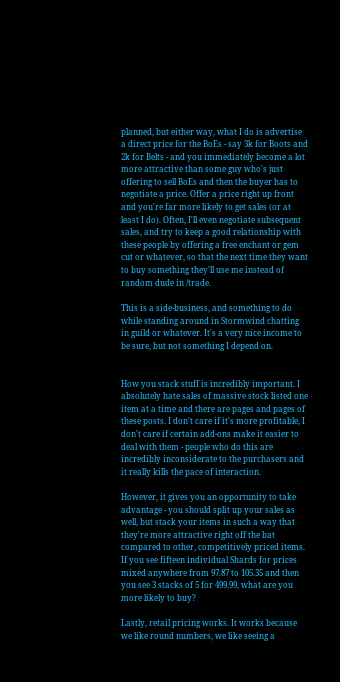planned, but either way, what I do is advertise a direct price for the BoEs - say 3k for Boots and 2k for Belts - and you immediately become a lot more attractive than some guy who's just offering to sell BoEs and then the buyer has to negotiate a price. Offer a price right up front and you're far more likely to get sales (or at least I do). Often, I'll even negotiate subsequent sales, and try to keep a good relationship with these people by offering a free enchant or gem cut or whatever, so that the next time they want to buy something they'll use me instead of random dude in /trade.

This is a side-business, and something to do while standing around in Stormwind chatting in guild or whatever. It's a very nice income to be sure, but not something I depend on.


How you stack stuff is incredibly important. I absolutely hate sales of massive stock listed one item at a time and there are pages and pages of these posts. I don't care if it's more profitable, I don't care if certain add-ons make it easier to deal with them - people who do this are incredibly inconsiderate to the purchasers and it really kills the pace of interaction.

However, it gives you an opportunity to take advantage - you should split up your sales as well, but stack your items in such a way that they're more attractive right off the bat compared to other, competitively priced items. If you see fifteen individual Shards for prices mixed anywhere from 97.87 to 105.35 and then you see 3 stacks of 5 for 499.99, what are you more likely to buy?

Lastly, retail pricing works. It works because we like round numbers, we like seeing a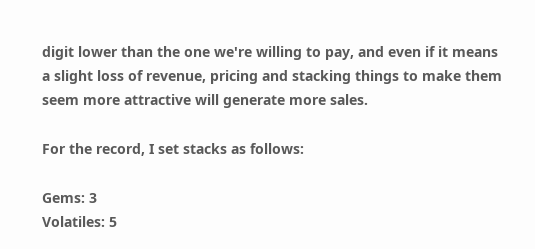digit lower than the one we're willing to pay, and even if it means a slight loss of revenue, pricing and stacking things to make them seem more attractive will generate more sales.

For the record, I set stacks as follows:

Gems: 3
Volatiles: 5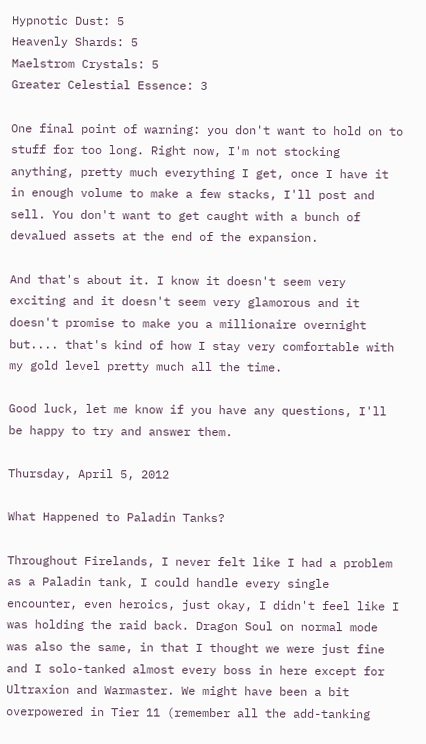Hypnotic Dust: 5
Heavenly Shards: 5
Maelstrom Crystals: 5
Greater Celestial Essence: 3

One final point of warning: you don't want to hold on to stuff for too long. Right now, I'm not stocking anything, pretty much everything I get, once I have it in enough volume to make a few stacks, I'll post and sell. You don't want to get caught with a bunch of devalued assets at the end of the expansion.

And that's about it. I know it doesn't seem very exciting and it doesn't seem very glamorous and it doesn't promise to make you a millionaire overnight but.... that's kind of how I stay very comfortable with my gold level pretty much all the time.

Good luck, let me know if you have any questions, I'll be happy to try and answer them.

Thursday, April 5, 2012

What Happened to Paladin Tanks?

Throughout Firelands, I never felt like I had a problem as a Paladin tank, I could handle every single encounter, even heroics, just okay, I didn't feel like I was holding the raid back. Dragon Soul on normal mode was also the same, in that I thought we were just fine and I solo-tanked almost every boss in here except for Ultraxion and Warmaster. We might have been a bit overpowered in Tier 11 (remember all the add-tanking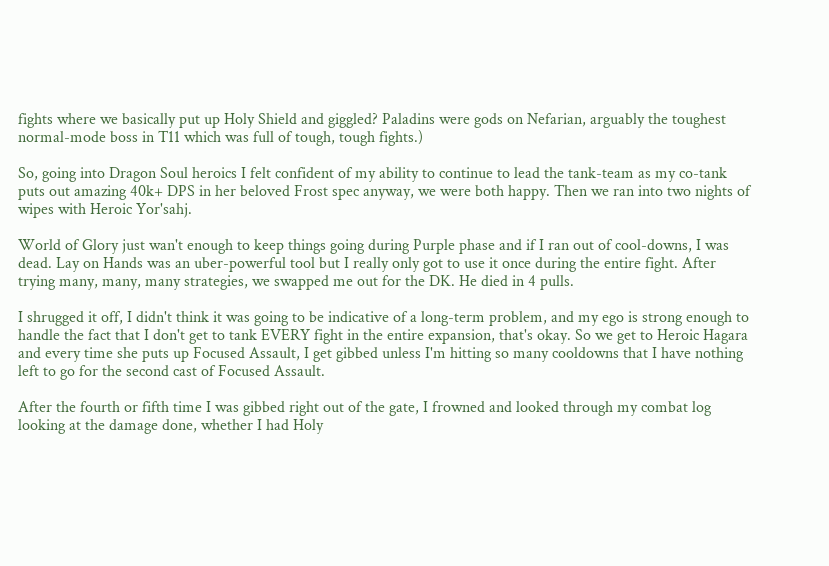fights where we basically put up Holy Shield and giggled? Paladins were gods on Nefarian, arguably the toughest normal-mode boss in T11 which was full of tough, tough fights.)

So, going into Dragon Soul heroics I felt confident of my ability to continue to lead the tank-team as my co-tank puts out amazing 40k+ DPS in her beloved Frost spec anyway, we were both happy. Then we ran into two nights of wipes with Heroic Yor'sahj.

World of Glory just wan't enough to keep things going during Purple phase and if I ran out of cool-downs, I was dead. Lay on Hands was an uber-powerful tool but I really only got to use it once during the entire fight. After trying many, many, many strategies, we swapped me out for the DK. He died in 4 pulls.

I shrugged it off, I didn't think it was going to be indicative of a long-term problem, and my ego is strong enough to handle the fact that I don't get to tank EVERY fight in the entire expansion, that's okay. So we get to Heroic Hagara and every time she puts up Focused Assault, I get gibbed unless I'm hitting so many cooldowns that I have nothing left to go for the second cast of Focused Assault.

After the fourth or fifth time I was gibbed right out of the gate, I frowned and looked through my combat log looking at the damage done, whether I had Holy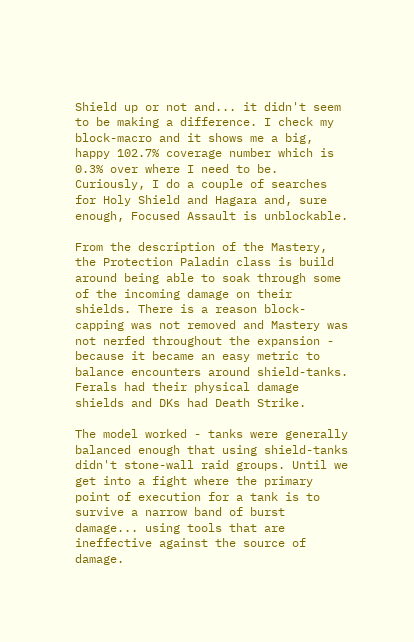Shield up or not and... it didn't seem to be making a difference. I check my block-macro and it shows me a big, happy 102.7% coverage number which is 0.3% over where I need to be. Curiously, I do a couple of searches for Holy Shield and Hagara and, sure enough, Focused Assault is unblockable.

From the description of the Mastery, the Protection Paladin class is build around being able to soak through some of the incoming damage on their shields. There is a reason block-capping was not removed and Mastery was not nerfed throughout the expansion - because it became an easy metric to balance encounters around shield-tanks. Ferals had their physical damage shields and DKs had Death Strike.

The model worked - tanks were generally balanced enough that using shield-tanks didn't stone-wall raid groups. Until we get into a fight where the primary point of execution for a tank is to survive a narrow band of burst damage... using tools that are ineffective against the source of damage.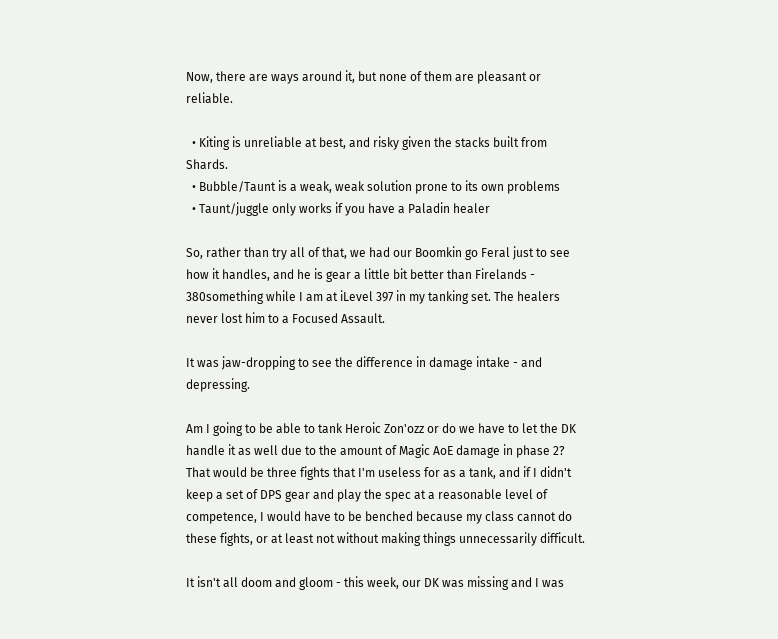Now, there are ways around it, but none of them are pleasant or reliable.

  • Kiting is unreliable at best, and risky given the stacks built from Shards.
  • Bubble/Taunt is a weak, weak solution prone to its own problems
  • Taunt/juggle only works if you have a Paladin healer

So, rather than try all of that, we had our Boomkin go Feral just to see how it handles, and he is gear a little bit better than Firelands - 380something while I am at iLevel 397 in my tanking set. The healers never lost him to a Focused Assault.

It was jaw-dropping to see the difference in damage intake - and depressing.

Am I going to be able to tank Heroic Zon'ozz or do we have to let the DK handle it as well due to the amount of Magic AoE damage in phase 2? That would be three fights that I'm useless for as a tank, and if I didn't keep a set of DPS gear and play the spec at a reasonable level of competence, I would have to be benched because my class cannot do these fights, or at least not without making things unnecessarily difficult.

It isn't all doom and gloom - this week, our DK was missing and I was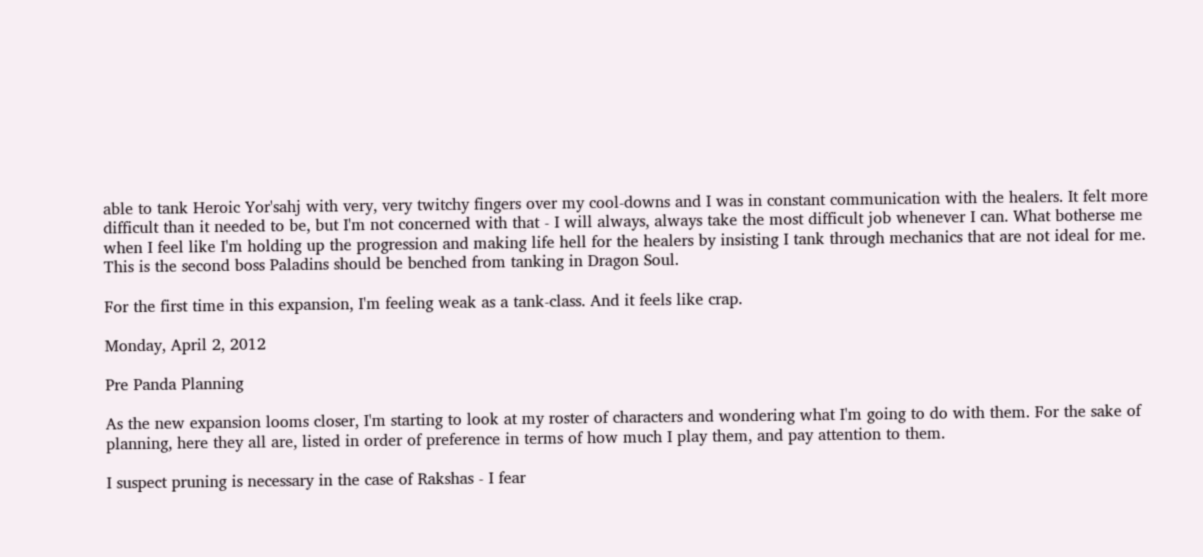able to tank Heroic Yor'sahj with very, very twitchy fingers over my cool-downs and I was in constant communication with the healers. It felt more difficult than it needed to be, but I'm not concerned with that - I will always, always take the most difficult job whenever I can. What botherse me when I feel like I'm holding up the progression and making life hell for the healers by insisting I tank through mechanics that are not ideal for me. This is the second boss Paladins should be benched from tanking in Dragon Soul.

For the first time in this expansion, I'm feeling weak as a tank-class. And it feels like crap.

Monday, April 2, 2012

Pre Panda Planning

As the new expansion looms closer, I'm starting to look at my roster of characters and wondering what I'm going to do with them. For the sake of planning, here they all are, listed in order of preference in terms of how much I play them, and pay attention to them.

I suspect pruning is necessary in the case of Rakshas - I fear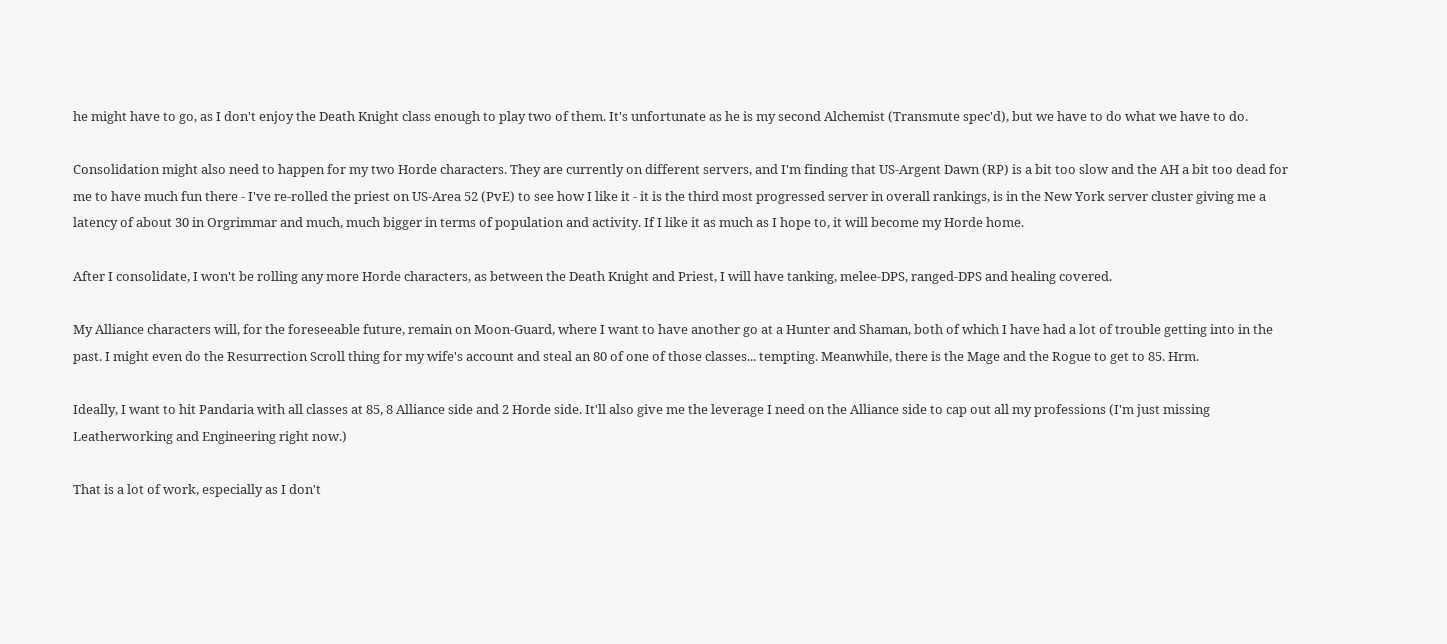he might have to go, as I don't enjoy the Death Knight class enough to play two of them. It's unfortunate as he is my second Alchemist (Transmute spec'd), but we have to do what we have to do.

Consolidation might also need to happen for my two Horde characters. They are currently on different servers, and I'm finding that US-Argent Dawn (RP) is a bit too slow and the AH a bit too dead for me to have much fun there - I've re-rolled the priest on US-Area 52 (PvE) to see how I like it - it is the third most progressed server in overall rankings, is in the New York server cluster giving me a latency of about 30 in Orgrimmar and much, much bigger in terms of population and activity. If I like it as much as I hope to, it will become my Horde home.

After I consolidate, I won't be rolling any more Horde characters, as between the Death Knight and Priest, I will have tanking, melee-DPS, ranged-DPS and healing covered.

My Alliance characters will, for the foreseeable future, remain on Moon-Guard, where I want to have another go at a Hunter and Shaman, both of which I have had a lot of trouble getting into in the past. I might even do the Resurrection Scroll thing for my wife's account and steal an 80 of one of those classes... tempting. Meanwhile, there is the Mage and the Rogue to get to 85. Hrm.

Ideally, I want to hit Pandaria with all classes at 85, 8 Alliance side and 2 Horde side. It'll also give me the leverage I need on the Alliance side to cap out all my professions (I'm just missing Leatherworking and Engineering right now.)

That is a lot of work, especially as I don't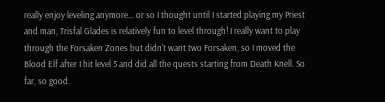really enjoy leveling anymore... or so I thought until I started playing my Priest and man, Trisfal Glades is relatively fun to level through! I really want to play through the Forsaken Zones but didn't want two Forsaken, so I moved the Blood Elf after I hit level 5 and did all the quests starting from Death Knell. So far, so good.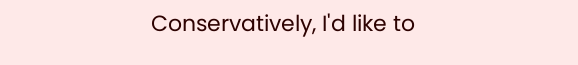Conservatively, I'd like to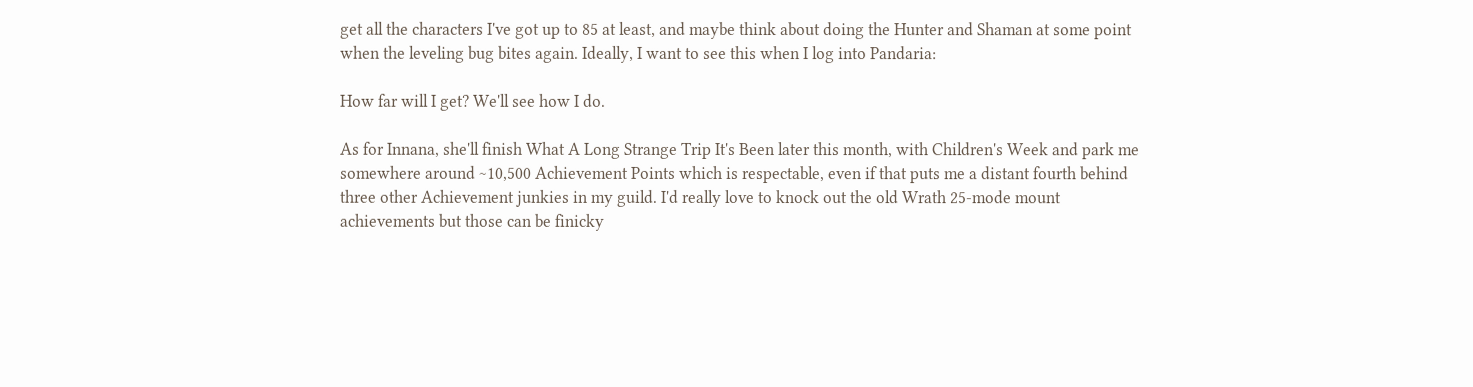get all the characters I've got up to 85 at least, and maybe think about doing the Hunter and Shaman at some point when the leveling bug bites again. Ideally, I want to see this when I log into Pandaria:

How far will I get? We'll see how I do.

As for Innana, she'll finish What A Long Strange Trip It's Been later this month, with Children's Week and park me somewhere around ~10,500 Achievement Points which is respectable, even if that puts me a distant fourth behind three other Achievement junkies in my guild. I'd really love to knock out the old Wrath 25-mode mount achievements but those can be finicky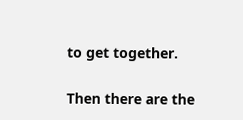to get together.

Then there are the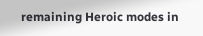remaining Heroic modes in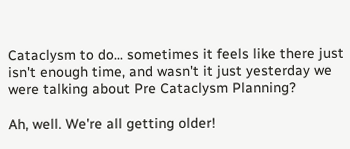Cataclysm to do... sometimes it feels like there just isn't enough time, and wasn't it just yesterday we were talking about Pre Cataclysm Planning?

Ah, well. We're all getting older!